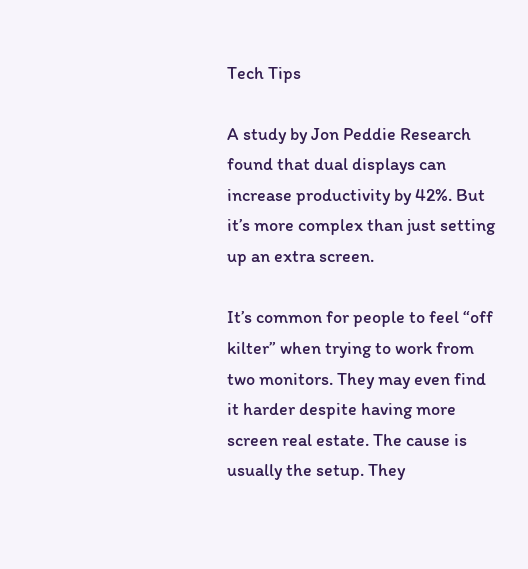Tech Tips

A study by Jon Peddie Research found that dual displays can increase productivity by 42%. But it’s more complex than just setting up an extra screen.

It’s common for people to feel “off kilter” when trying to work from two monitors. They may even find it harder despite having more screen real estate. The cause is usually the setup. They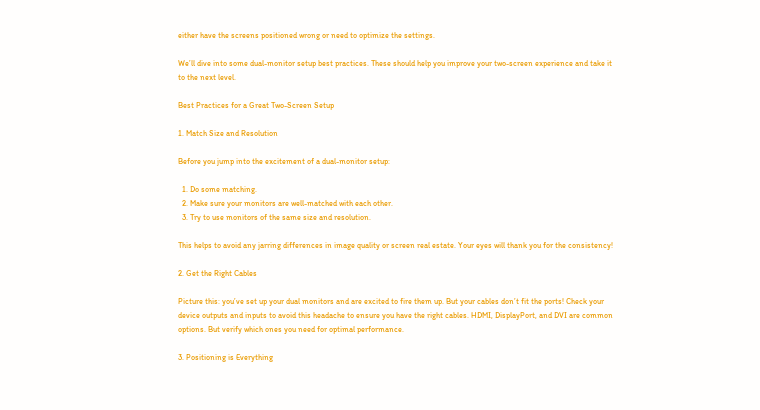either have the screens positioned wrong or need to optimize the settings.

We’ll dive into some dual-monitor setup best practices. These should help you improve your two-screen experience and take it to the next level.

Best Practices for a Great Two-Screen Setup

1. Match Size and Resolution

Before you jump into the excitement of a dual-monitor setup:

  1. Do some matching.
  2. Make sure your monitors are well-matched with each other.
  3. Try to use monitors of the same size and resolution.

This helps to avoid any jarring differences in image quality or screen real estate. Your eyes will thank you for the consistency!

2. Get the Right Cables

Picture this: you’ve set up your dual monitors and are excited to fire them up. But your cables don’t fit the ports! Check your device outputs and inputs to avoid this headache to ensure you have the right cables. HDMI, DisplayPort, and DVI are common options. But verify which ones you need for optimal performance.

3. Positioning is Everything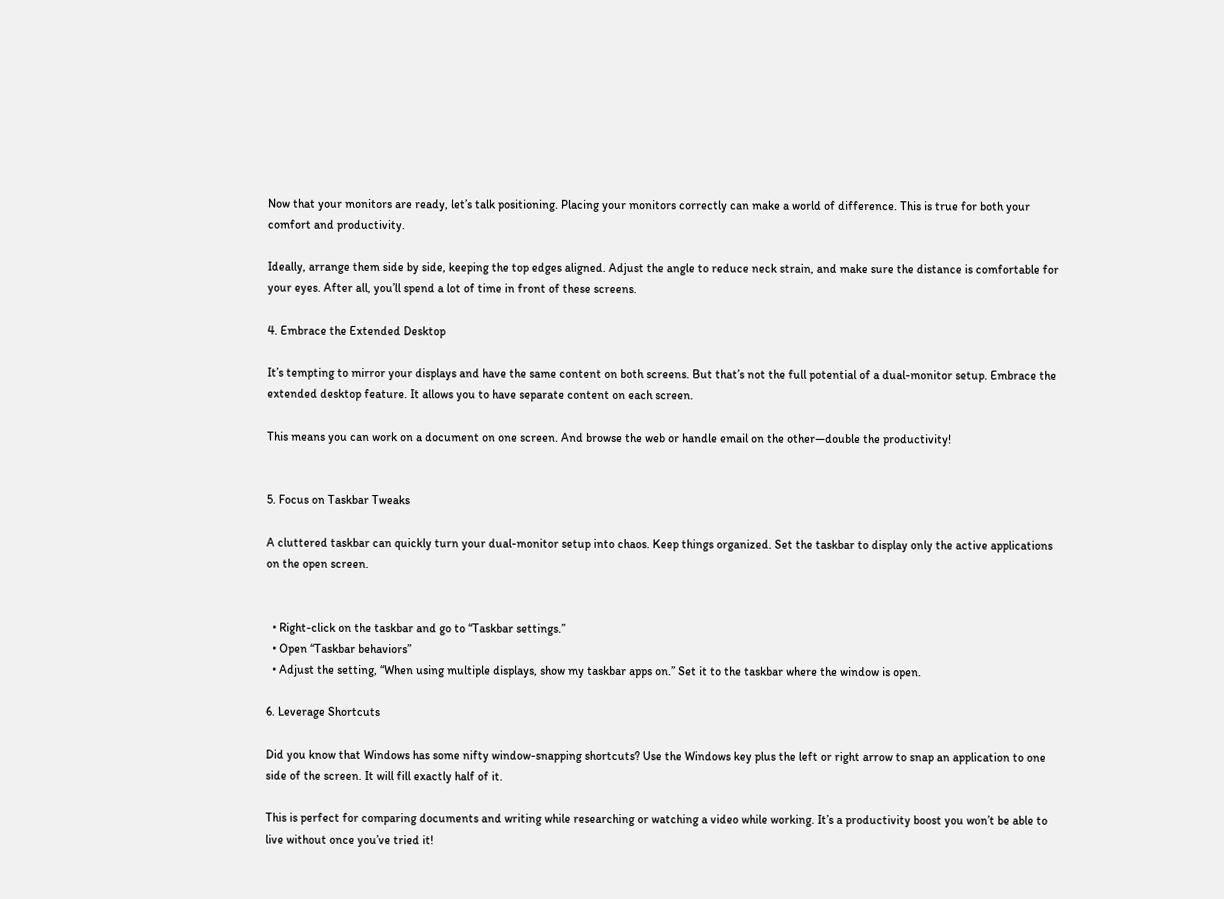Now that your monitors are ready, let’s talk positioning. Placing your monitors correctly can make a world of difference. This is true for both your comfort and productivity.

Ideally, arrange them side by side, keeping the top edges aligned. Adjust the angle to reduce neck strain, and make sure the distance is comfortable for your eyes. After all, you’ll spend a lot of time in front of these screens.

4. Embrace the Extended Desktop

It’s tempting to mirror your displays and have the same content on both screens. But that’s not the full potential of a dual-monitor setup. Embrace the extended desktop feature. It allows you to have separate content on each screen.

This means you can work on a document on one screen. And browse the web or handle email on the other—double the productivity!


5. Focus on Taskbar Tweaks

A cluttered taskbar can quickly turn your dual-monitor setup into chaos. Keep things organized. Set the taskbar to display only the active applications on the open screen.


  • Right-click on the taskbar and go to “Taskbar settings.”
  • Open “Taskbar behaviors”
  • Adjust the setting, “When using multiple displays, show my taskbar apps on.” Set it to the taskbar where the window is open.

6. Leverage Shortcuts

Did you know that Windows has some nifty window-snapping shortcuts? Use the Windows key plus the left or right arrow to snap an application to one side of the screen. It will fill exactly half of it.

This is perfect for comparing documents and writing while researching or watching a video while working. It’s a productivity boost you won’t be able to live without once you’ve tried it!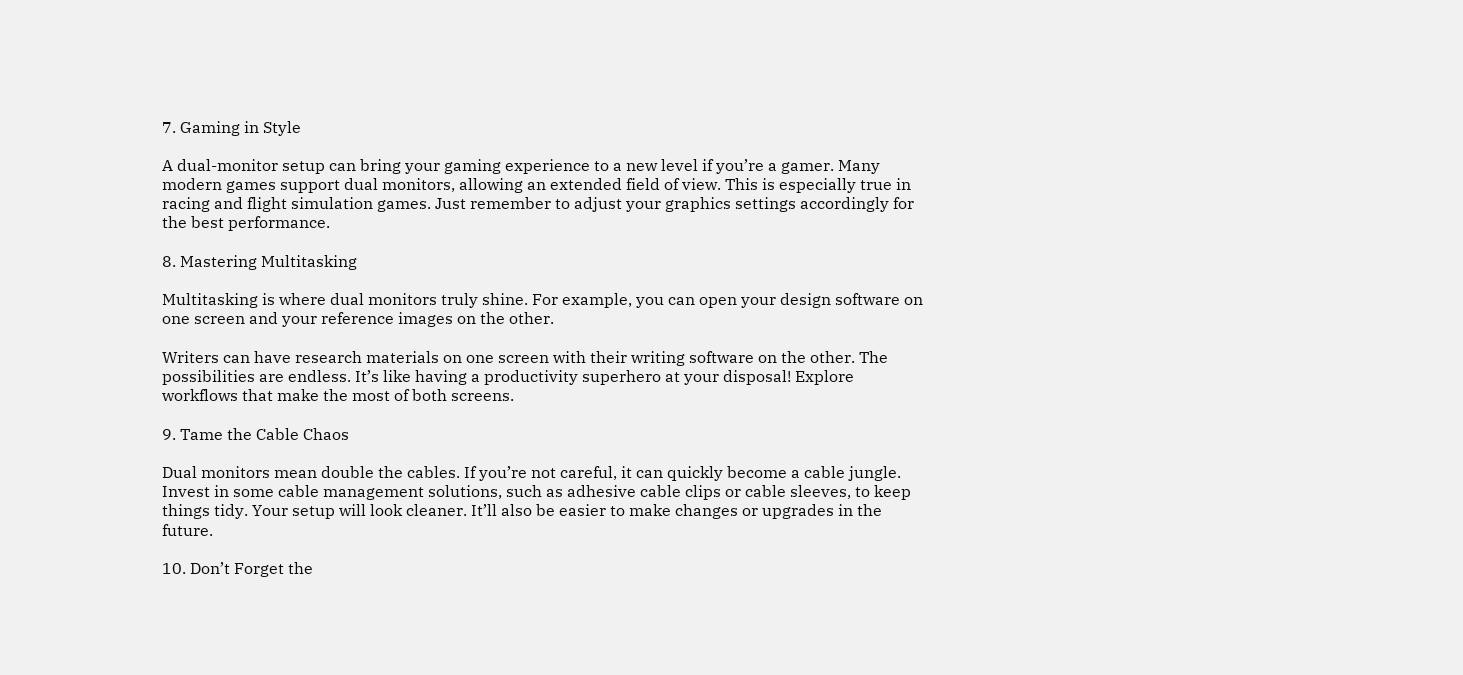7. Gaming in Style

A dual-monitor setup can bring your gaming experience to a new level if you’re a gamer. Many modern games support dual monitors, allowing an extended field of view. This is especially true in racing and flight simulation games. Just remember to adjust your graphics settings accordingly for the best performance.

8. Mastering Multitasking

Multitasking is where dual monitors truly shine. For example, you can open your design software on one screen and your reference images on the other.

Writers can have research materials on one screen with their writing software on the other. The possibilities are endless. It’s like having a productivity superhero at your disposal! Explore workflows that make the most of both screens.

9. Tame the Cable Chaos

Dual monitors mean double the cables. If you’re not careful, it can quickly become a cable jungle. Invest in some cable management solutions, such as adhesive cable clips or cable sleeves, to keep things tidy. Your setup will look cleaner. It’ll also be easier to make changes or upgrades in the future.

10. Don’t Forget the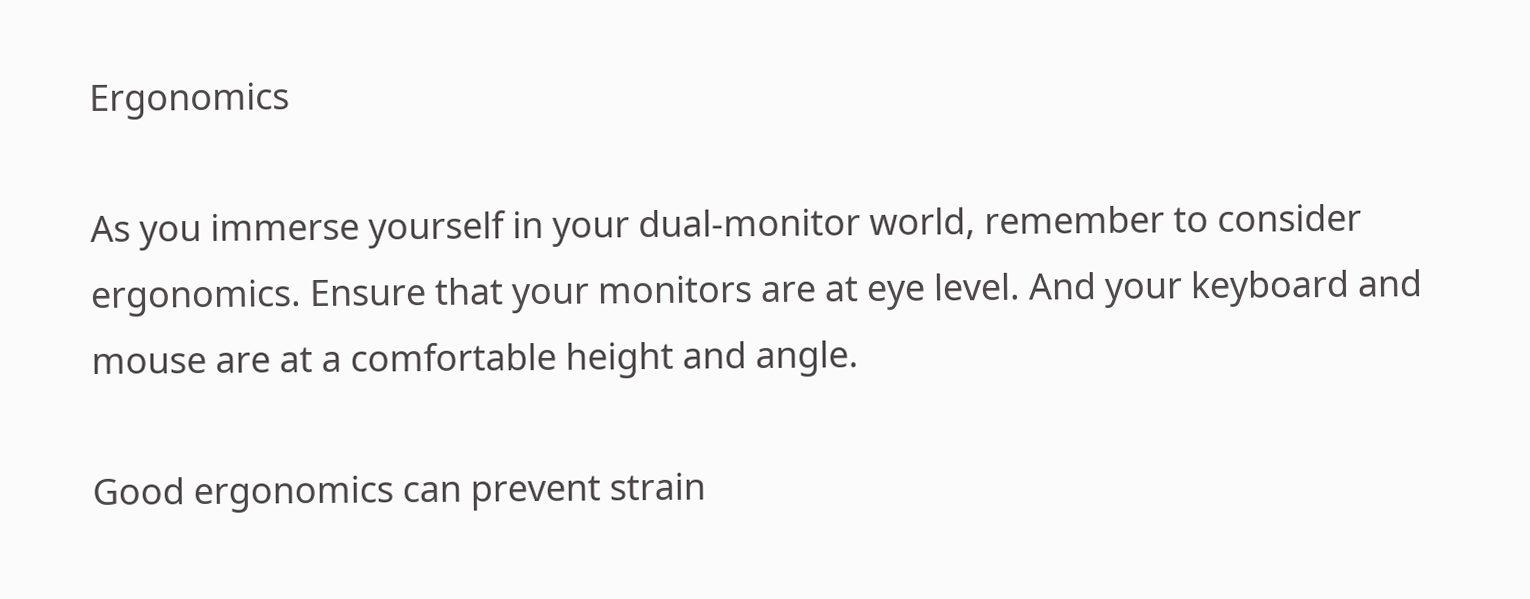Ergonomics

As you immerse yourself in your dual-monitor world, remember to consider ergonomics. Ensure that your monitors are at eye level. And your keyboard and mouse are at a comfortable height and angle.

Good ergonomics can prevent strain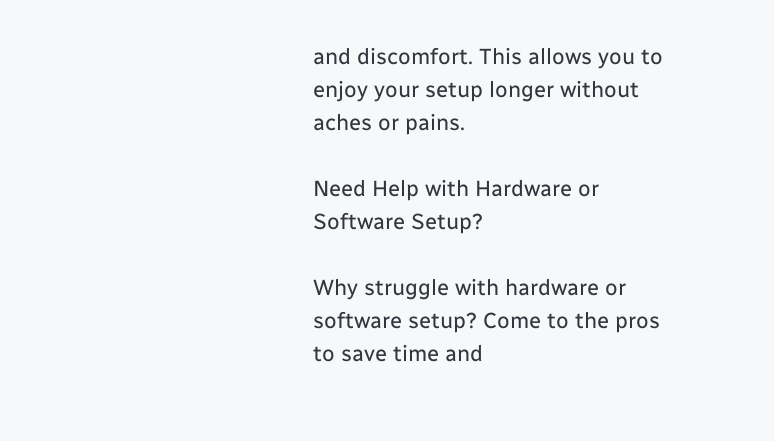and discomfort. This allows you to enjoy your setup longer without aches or pains.

Need Help with Hardware or Software Setup?

Why struggle with hardware or software setup? Come to the pros to save time and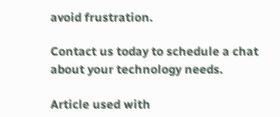avoid frustration.

Contact us today to schedule a chat about your technology needs.

Article used with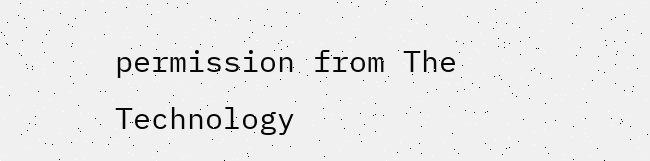permission from The Technology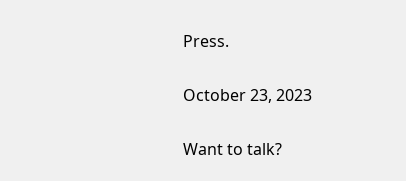Press.

October 23, 2023

Want to talk?